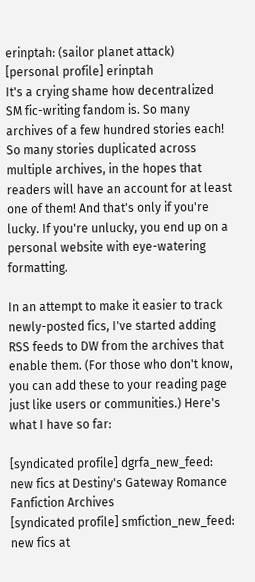erinptah: (sailor planet attack)
[personal profile] erinptah
It's a crying shame how decentralized SM fic-writing fandom is. So many archives of a few hundred stories each! So many stories duplicated across multiple archives, in the hopes that readers will have an account for at least one of them! And that's only if you're lucky. If you're unlucky, you end up on a personal website with eye-watering formatting.

In an attempt to make it easier to track newly-posted fics, I've started adding RSS feeds to DW from the archives that enable them. (For those who don't know, you can add these to your reading page just like users or communities.) Here's what I have so far:

[syndicated profile] dgrfa_new_feed: new fics at Destiny's Gateway Romance Fanfiction Archives
[syndicated profile] smfiction_new_feed: new fics at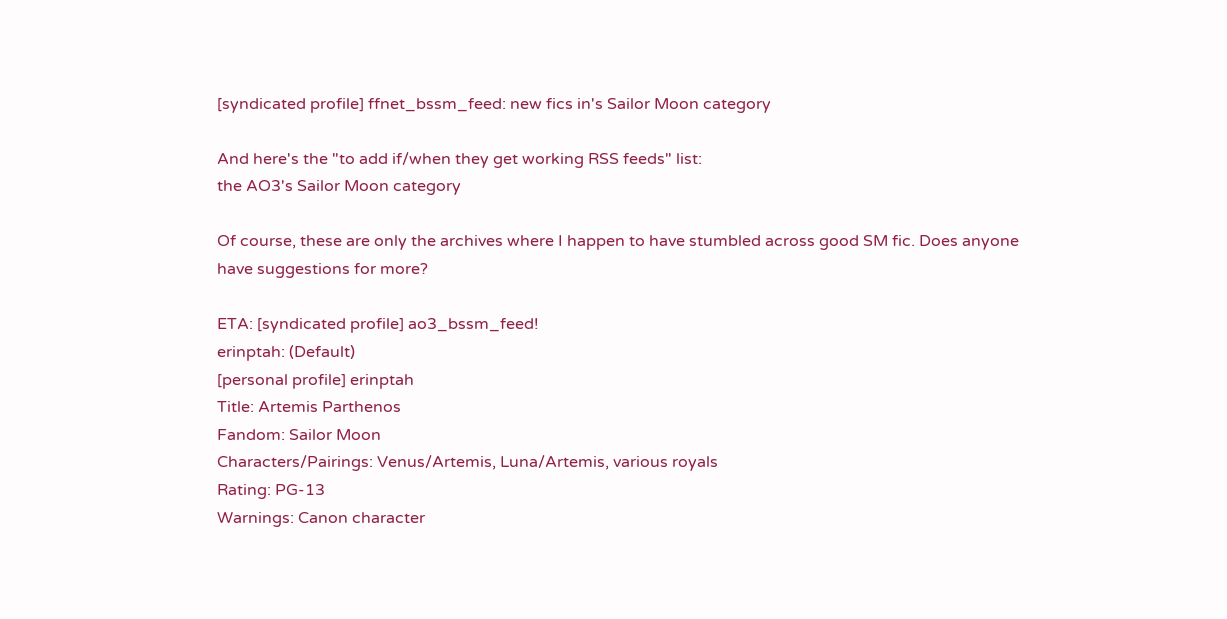[syndicated profile] ffnet_bssm_feed: new fics in's Sailor Moon category

And here's the "to add if/when they get working RSS feeds" list:
the AO3's Sailor Moon category

Of course, these are only the archives where I happen to have stumbled across good SM fic. Does anyone have suggestions for more?

ETA: [syndicated profile] ao3_bssm_feed!
erinptah: (Default)
[personal profile] erinptah
Title: Artemis Parthenos
Fandom: Sailor Moon
Characters/Pairings: Venus/Artemis, Luna/Artemis, various royals
Rating: PG-13
Warnings: Canon character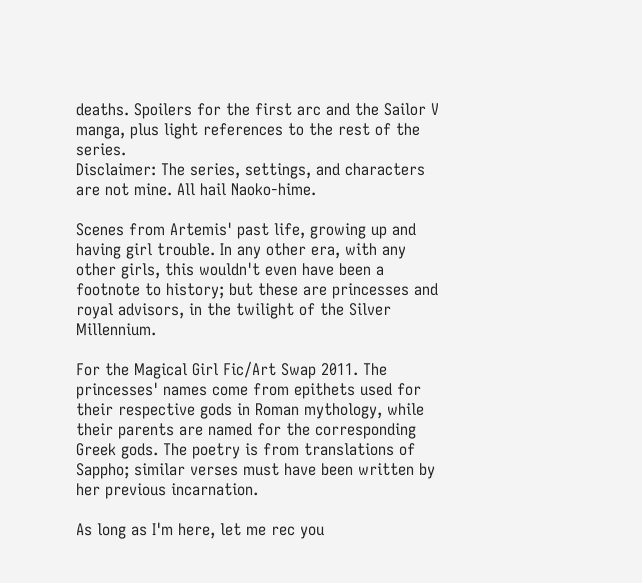deaths. Spoilers for the first arc and the Sailor V manga, plus light references to the rest of the series.
Disclaimer: The series, settings, and characters are not mine. All hail Naoko-hime.

Scenes from Artemis' past life, growing up and having girl trouble. In any other era, with any other girls, this wouldn't even have been a footnote to history; but these are princesses and royal advisors, in the twilight of the Silver Millennium.

For the Magical Girl Fic/Art Swap 2011. The princesses' names come from epithets used for their respective gods in Roman mythology, while their parents are named for the corresponding Greek gods. The poetry is from translations of Sappho; similar verses must have been written by her previous incarnation.

As long as I'm here, let me rec you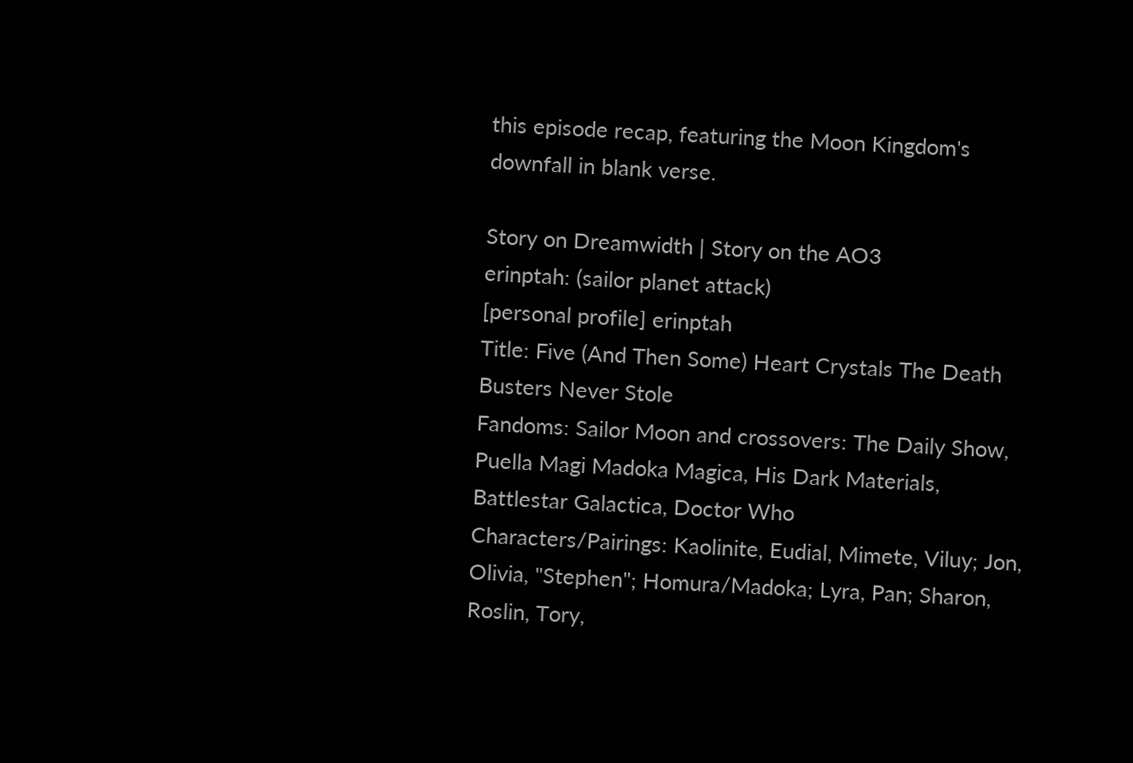this episode recap, featuring the Moon Kingdom's downfall in blank verse.

Story on Dreamwidth | Story on the AO3
erinptah: (sailor planet attack)
[personal profile] erinptah
Title: Five (And Then Some) Heart Crystals The Death Busters Never Stole
Fandoms: Sailor Moon and crossovers: The Daily Show, Puella Magi Madoka Magica, His Dark Materials, Battlestar Galactica, Doctor Who
Characters/Pairings: Kaolinite, Eudial, Mimete, Viluy; Jon, Olivia, "Stephen"; Homura/Madoka; Lyra, Pan; Sharon, Roslin, Tory,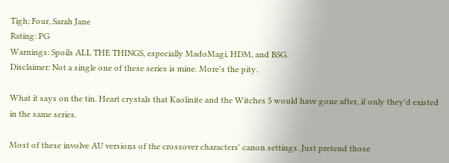Tigh; Four, Sarah Jane
Rating: PG
Warnings: Spoils ALL THE THINGS, especially MadoMagi, HDM, and BSG.
Disclaimer: Not a single one of these series is mine. More's the pity.

What it says on the tin. Heart crystals that Kaolinite and the Witches 5 would have gone after, if only they'd existed in the same series.

Most of these involve AU versions of the crossover characters' canon settings. Just pretend those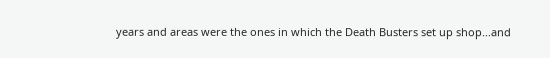years and areas were the ones in which the Death Busters set up shop...and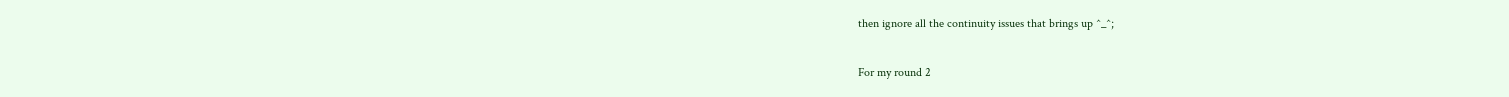then ignore all the continuity issues that brings up ^_^;

For my round 2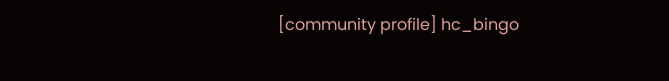[community profile] hc_bingo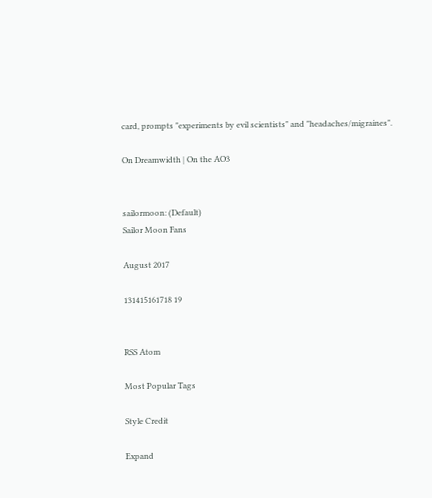card, prompts "experiments by evil scientists" and "headaches/migraines".

On Dreamwidth | On the AO3


sailormoon: (Default)
Sailor Moon Fans

August 2017

131415161718 19


RSS Atom

Most Popular Tags

Style Credit

Expand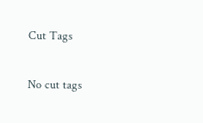Cut Tags

No cut tags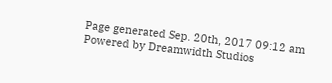Page generated Sep. 20th, 2017 09:12 am
Powered by Dreamwidth Studios